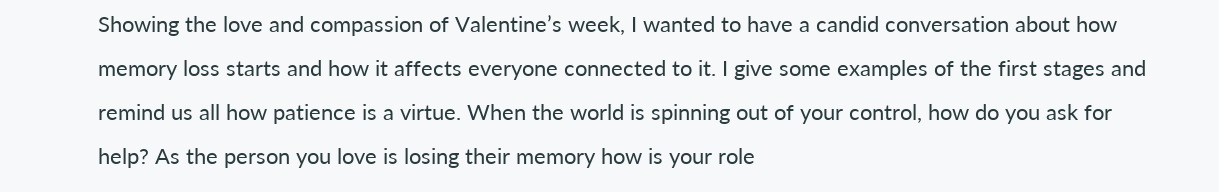Showing the love and compassion of Valentine’s week, I wanted to have a candid conversation about how memory loss starts and how it affects everyone connected to it. I give some examples of the first stages and remind us all how patience is a virtue. When the world is spinning out of your control, how do you ask for help? As the person you love is losing their memory how is your role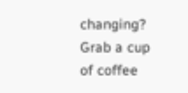changing? Grab a cup of coffee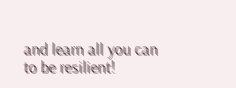and learn all you can to be resilient!